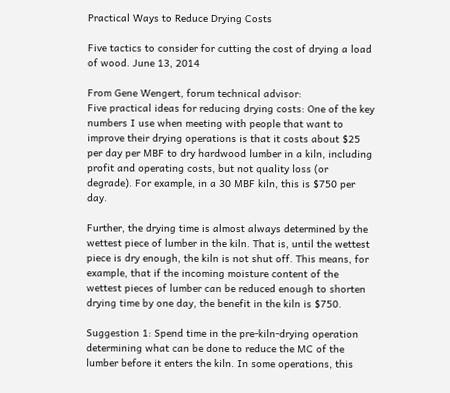Practical Ways to Reduce Drying Costs

Five tactics to consider for cutting the cost of drying a load of wood. June 13, 2014

From Gene Wengert, forum technical advisor:
Five practical ideas for reducing drying costs: One of the key numbers I use when meeting with people that want to improve their drying operations is that it costs about $25 per day per MBF to dry hardwood lumber in a kiln, including profit and operating costs, but not quality loss (or degrade). For example, in a 30 MBF kiln, this is $750 per day.

Further, the drying time is almost always determined by the wettest piece of lumber in the kiln. That is, until the wettest piece is dry enough, the kiln is not shut off. This means, for example, that if the incoming moisture content of the wettest pieces of lumber can be reduced enough to shorten drying time by one day, the benefit in the kiln is $750.

Suggestion 1: Spend time in the pre-kiln-drying operation determining what can be done to reduce the MC of the lumber before it enters the kiln. In some operations, this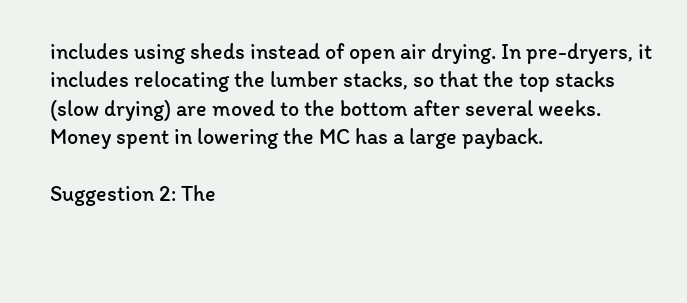includes using sheds instead of open air drying. In pre-dryers, it includes relocating the lumber stacks, so that the top stacks (slow drying) are moved to the bottom after several weeks. Money spent in lowering the MC has a large payback.

Suggestion 2: The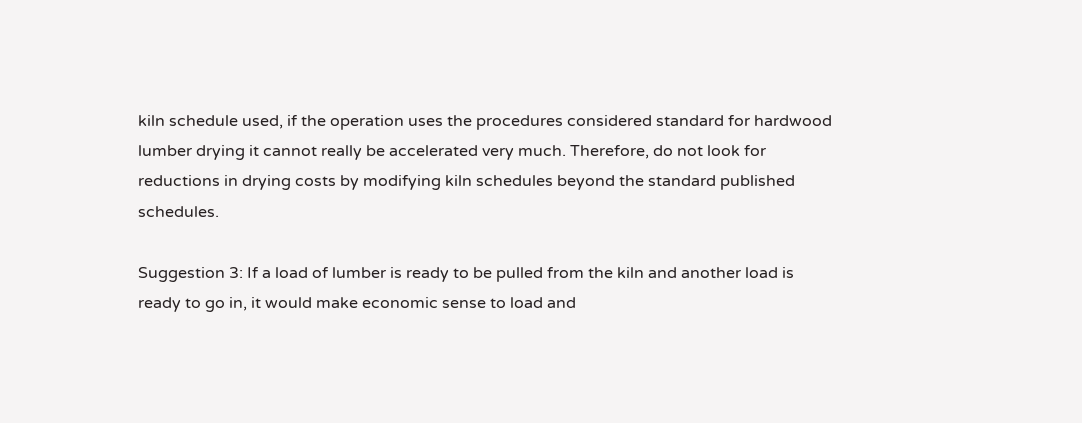kiln schedule used, if the operation uses the procedures considered standard for hardwood lumber drying it cannot really be accelerated very much. Therefore, do not look for reductions in drying costs by modifying kiln schedules beyond the standard published schedules.

Suggestion 3: If a load of lumber is ready to be pulled from the kiln and another load is ready to go in, it would make economic sense to load and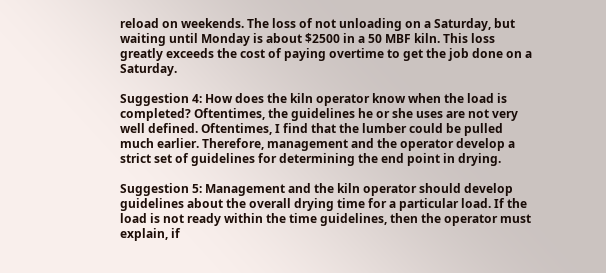reload on weekends. The loss of not unloading on a Saturday, but waiting until Monday is about $2500 in a 50 MBF kiln. This loss greatly exceeds the cost of paying overtime to get the job done on a Saturday.

Suggestion 4: How does the kiln operator know when the load is completed? Oftentimes, the guidelines he or she uses are not very well defined. Oftentimes, I find that the lumber could be pulled much earlier. Therefore, management and the operator develop a strict set of guidelines for determining the end point in drying.

Suggestion 5: Management and the kiln operator should develop guidelines about the overall drying time for a particular load. If the load is not ready within the time guidelines, then the operator must explain, if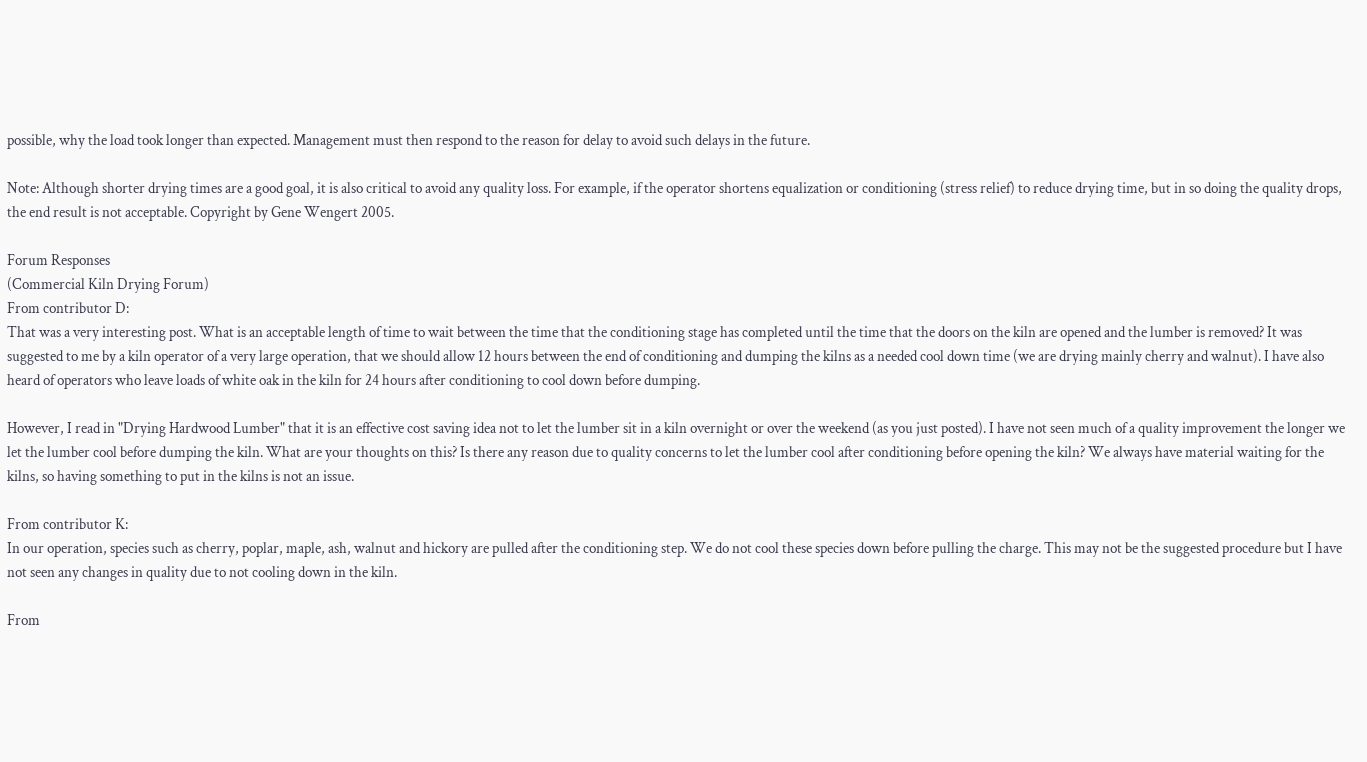possible, why the load took longer than expected. Management must then respond to the reason for delay to avoid such delays in the future.

Note: Although shorter drying times are a good goal, it is also critical to avoid any quality loss. For example, if the operator shortens equalization or conditioning (stress relief) to reduce drying time, but in so doing the quality drops, the end result is not acceptable. Copyright by Gene Wengert 2005.

Forum Responses
(Commercial Kiln Drying Forum)
From contributor D:
That was a very interesting post. What is an acceptable length of time to wait between the time that the conditioning stage has completed until the time that the doors on the kiln are opened and the lumber is removed? It was suggested to me by a kiln operator of a very large operation, that we should allow 12 hours between the end of conditioning and dumping the kilns as a needed cool down time (we are drying mainly cherry and walnut). I have also heard of operators who leave loads of white oak in the kiln for 24 hours after conditioning to cool down before dumping.

However, I read in "Drying Hardwood Lumber" that it is an effective cost saving idea not to let the lumber sit in a kiln overnight or over the weekend (as you just posted). I have not seen much of a quality improvement the longer we let the lumber cool before dumping the kiln. What are your thoughts on this? Is there any reason due to quality concerns to let the lumber cool after conditioning before opening the kiln? We always have material waiting for the kilns, so having something to put in the kilns is not an issue.

From contributor K:
In our operation, species such as cherry, poplar, maple, ash, walnut and hickory are pulled after the conditioning step. We do not cool these species down before pulling the charge. This may not be the suggested procedure but I have not seen any changes in quality due to not cooling down in the kiln.

From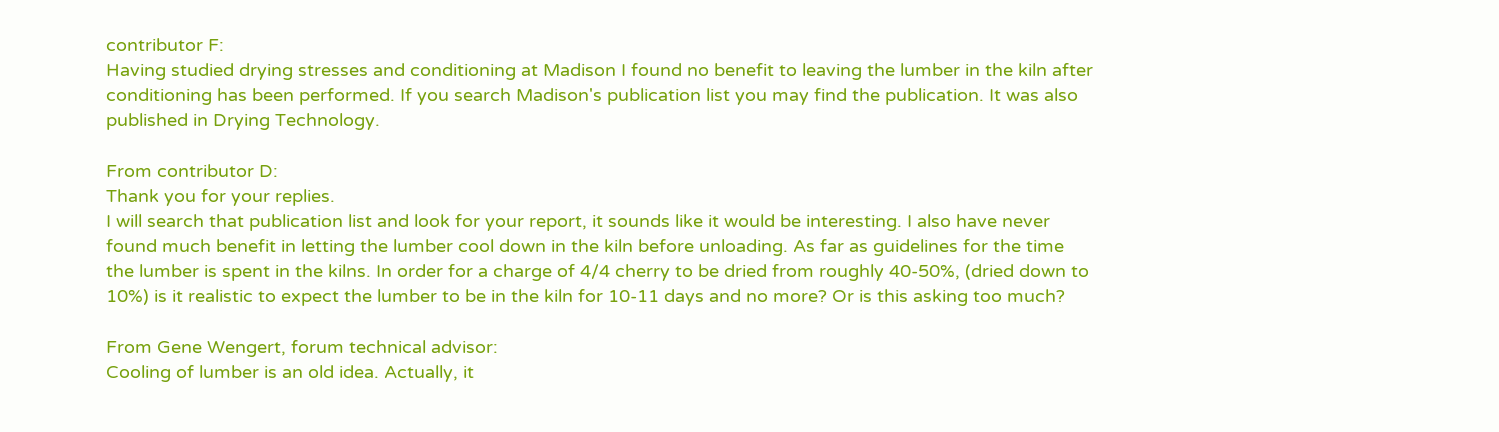contributor F:
Having studied drying stresses and conditioning at Madison I found no benefit to leaving the lumber in the kiln after conditioning has been performed. If you search Madison's publication list you may find the publication. It was also published in Drying Technology.

From contributor D:
Thank you for your replies.
I will search that publication list and look for your report, it sounds like it would be interesting. I also have never found much benefit in letting the lumber cool down in the kiln before unloading. As far as guidelines for the time the lumber is spent in the kilns. In order for a charge of 4/4 cherry to be dried from roughly 40-50%, (dried down to 10%) is it realistic to expect the lumber to be in the kiln for 10-11 days and no more? Or is this asking too much?

From Gene Wengert, forum technical advisor:
Cooling of lumber is an old idea. Actually, it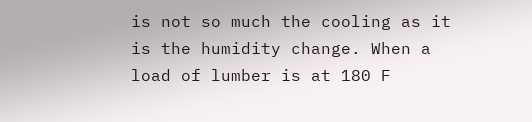is not so much the cooling as it is the humidity change. When a load of lumber is at 180 F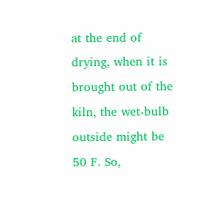at the end of drying, when it is brought out of the kiln, the wet-bulb outside might be 50 F. So,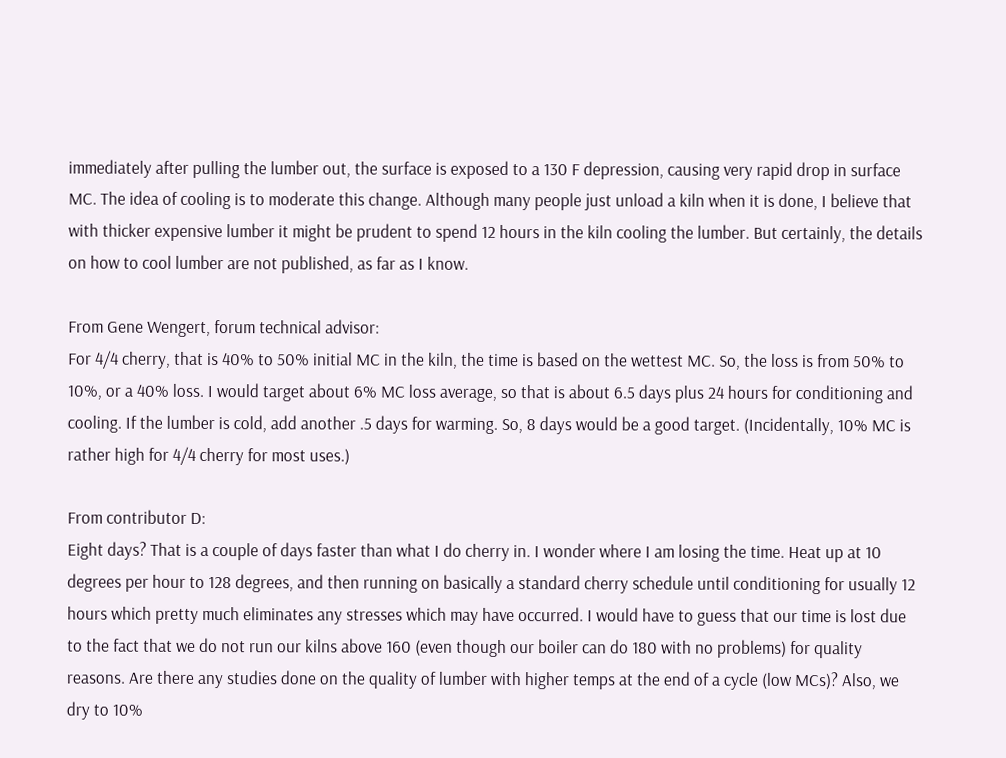immediately after pulling the lumber out, the surface is exposed to a 130 F depression, causing very rapid drop in surface MC. The idea of cooling is to moderate this change. Although many people just unload a kiln when it is done, I believe that with thicker expensive lumber it might be prudent to spend 12 hours in the kiln cooling the lumber. But certainly, the details on how to cool lumber are not published, as far as I know.

From Gene Wengert, forum technical advisor:
For 4/4 cherry, that is 40% to 50% initial MC in the kiln, the time is based on the wettest MC. So, the loss is from 50% to 10%, or a 40% loss. I would target about 6% MC loss average, so that is about 6.5 days plus 24 hours for conditioning and cooling. If the lumber is cold, add another .5 days for warming. So, 8 days would be a good target. (Incidentally, 10% MC is rather high for 4/4 cherry for most uses.)

From contributor D:
Eight days? That is a couple of days faster than what I do cherry in. I wonder where I am losing the time. Heat up at 10 degrees per hour to 128 degrees, and then running on basically a standard cherry schedule until conditioning for usually 12 hours which pretty much eliminates any stresses which may have occurred. I would have to guess that our time is lost due to the fact that we do not run our kilns above 160 (even though our boiler can do 180 with no problems) for quality reasons. Are there any studies done on the quality of lumber with higher temps at the end of a cycle (low MCs)? Also, we dry to 10%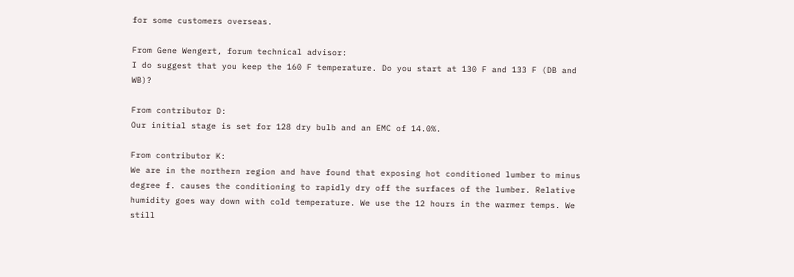for some customers overseas.

From Gene Wengert, forum technical advisor:
I do suggest that you keep the 160 F temperature. Do you start at 130 F and 133 F (DB and WB)?

From contributor D:
Our initial stage is set for 128 dry bulb and an EMC of 14.0%.

From contributor K:
We are in the northern region and have found that exposing hot conditioned lumber to minus degree f. causes the conditioning to rapidly dry off the surfaces of the lumber. Relative humidity goes way down with cold temperature. We use the 12 hours in the warmer temps. We still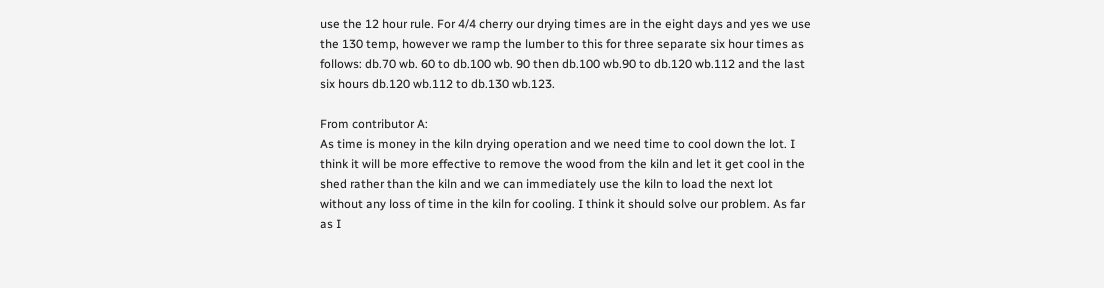use the 12 hour rule. For 4/4 cherry our drying times are in the eight days and yes we use the 130 temp, however we ramp the lumber to this for three separate six hour times as follows: db.70 wb. 60 to db.100 wb. 90 then db.100 wb.90 to db.120 wb.112 and the last six hours db.120 wb.112 to db.130 wb.123.

From contributor A:
As time is money in the kiln drying operation and we need time to cool down the lot. I think it will be more effective to remove the wood from the kiln and let it get cool in the shed rather than the kiln and we can immediately use the kiln to load the next lot without any loss of time in the kiln for cooling. I think it should solve our problem. As far as I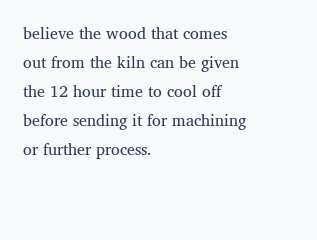believe the wood that comes out from the kiln can be given the 12 hour time to cool off before sending it for machining or further process.